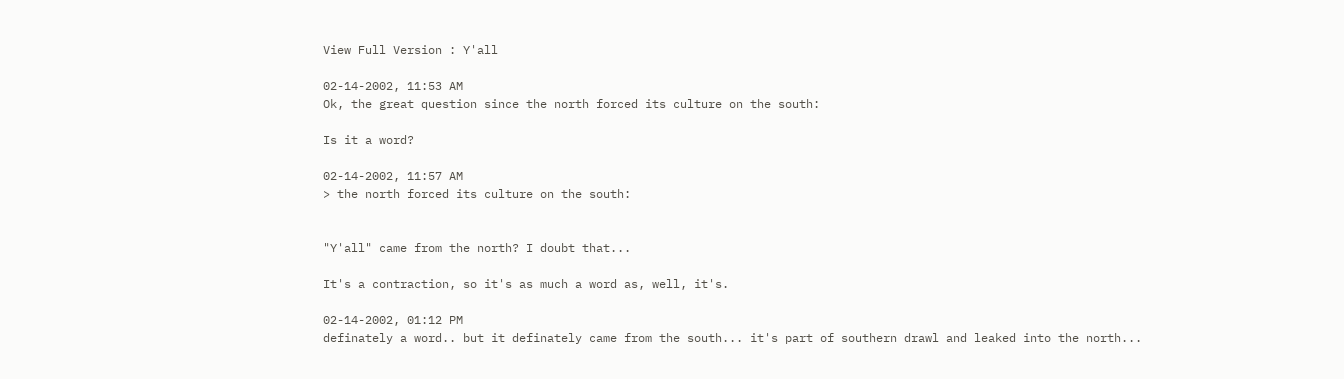View Full Version : Y'all

02-14-2002, 11:53 AM
Ok, the great question since the north forced its culture on the south:

Is it a word?

02-14-2002, 11:57 AM
> the north forced its culture on the south:


"Y'all" came from the north? I doubt that...

It's a contraction, so it's as much a word as, well, it's.

02-14-2002, 01:12 PM
definately a word.. but it definately came from the south... it's part of southern drawl and leaked into the north...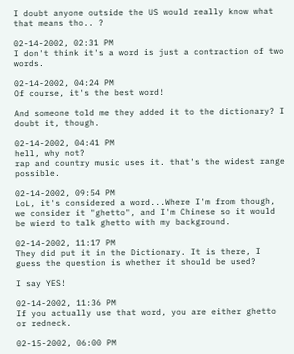I doubt anyone outside the US would really know what that means tho.. ?

02-14-2002, 02:31 PM
I don't think it's a word is just a contraction of two words.

02-14-2002, 04:24 PM
Of course, it's the best word!

And someone told me they added it to the dictionary? I doubt it, though.

02-14-2002, 04:41 PM
hell, why not?
rap and country music uses it. that's the widest range possible.

02-14-2002, 09:54 PM
LoL, it's considered a word...Where I'm from though, we consider it "ghetto", and I'm Chinese so it would be wierd to talk ghetto with my background.

02-14-2002, 11:17 PM
They did put it in the Dictionary. It is there, I guess the question is whether it should be used?

I say YES!

02-14-2002, 11:36 PM
If you actually use that word, you are either ghetto or redneck.

02-15-2002, 06:00 PM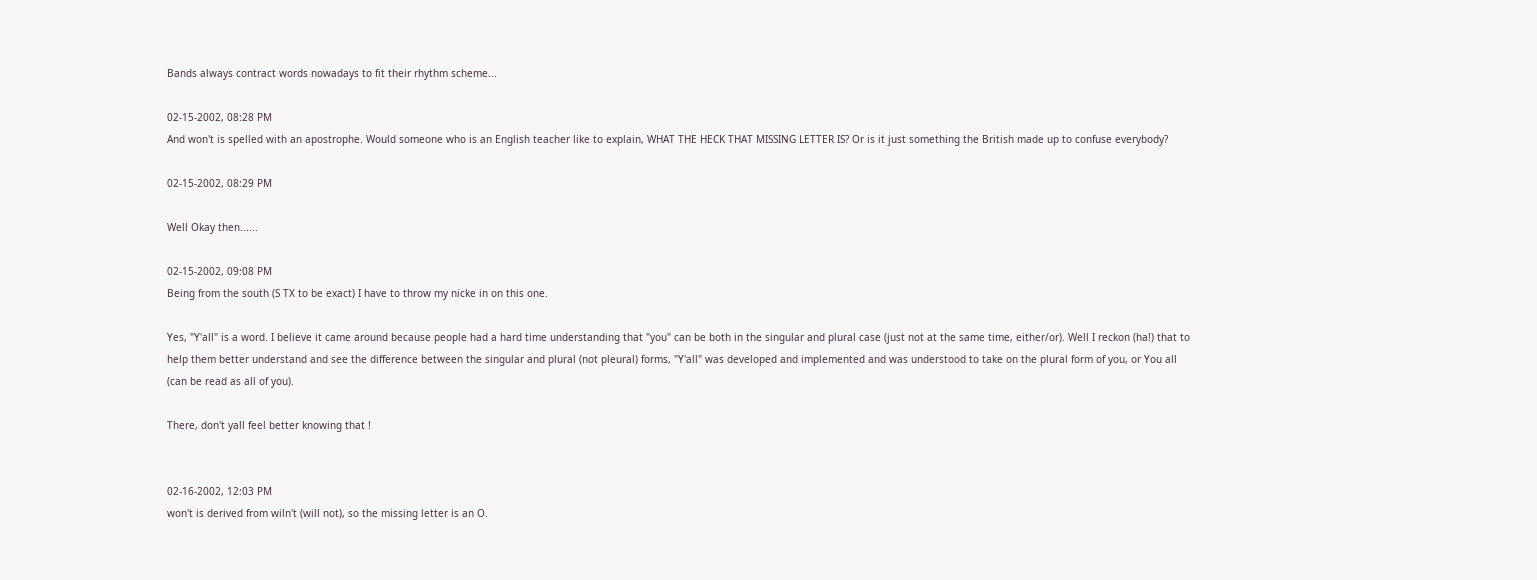Bands always contract words nowadays to fit their rhythm scheme...

02-15-2002, 08:28 PM
And won't is spelled with an apostrophe. Would someone who is an English teacher like to explain, WHAT THE HECK THAT MISSING LETTER IS? Or is it just something the British made up to confuse everybody?

02-15-2002, 08:29 PM

Well Okay then......

02-15-2002, 09:08 PM
Being from the south (S TX to be exact) I have to throw my nicke in on this one.

Yes, "Y'all" is a word. I believe it came around because people had a hard time understanding that "you" can be both in the singular and plural case (just not at the same time, either/or). Well I reckon (ha!) that to help them better understand and see the difference between the singular and plural (not pleural) forms, "Y'all" was developed and implemented and was understood to take on the plural form of you, or You all (can be read as all of you).

There, don't yall feel better knowing that !


02-16-2002, 12:03 PM
won't is derived from wiln't (will not), so the missing letter is an O.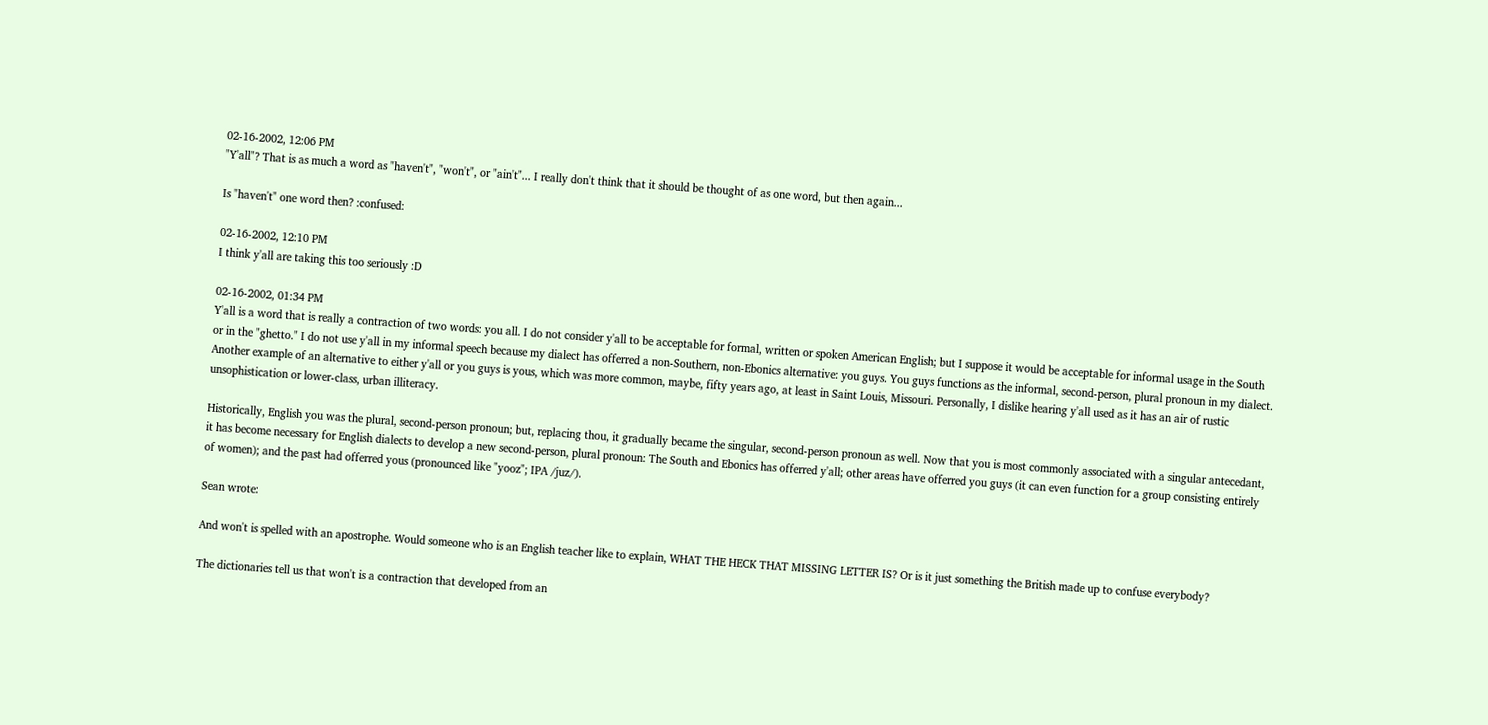02-16-2002, 12:06 PM
"Y'all"? That is as much a word as "haven't", "won't", or "ain't"... I really don't think that it should be thought of as one word, but then again...

Is "haven't" one word then? :confused:

02-16-2002, 12:10 PM
I think y'all are taking this too seriously :D

02-16-2002, 01:34 PM
Y'all is a word that is really a contraction of two words: you all. I do not consider y'all to be acceptable for formal, written or spoken American English; but I suppose it would be acceptable for informal usage in the South or in the "ghetto." I do not use y'all in my informal speech because my dialect has offerred a non-Southern, non-Ebonics alternative: you guys. You guys functions as the informal, second-person, plural pronoun in my dialect. Another example of an alternative to either y'all or you guys is yous, which was more common, maybe, fifty years ago, at least in Saint Louis, Missouri. Personally, I dislike hearing y'all used as it has an air of rustic unsophistication or lower-class, urban illiteracy.

Historically, English you was the plural, second-person pronoun; but, replacing thou, it gradually became the singular, second-person pronoun as well. Now that you is most commonly associated with a singular antecedant, it has become necessary for English dialects to develop a new second-person, plural pronoun: The South and Ebonics has offerred y'all; other areas have offerred you guys (it can even function for a group consisting entirely of women); and the past had offerred yous (pronounced like "yooz"; IPA /juz/).

Sean wrote:

And won't is spelled with an apostrophe. Would someone who is an English teacher like to explain, WHAT THE HECK THAT MISSING LETTER IS? Or is it just something the British made up to confuse everybody?

The dictionaries tell us that won't is a contraction that developed from an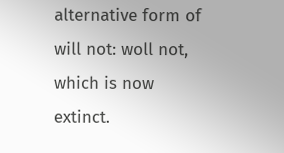alternative form of will not: woll not, which is now extinct.